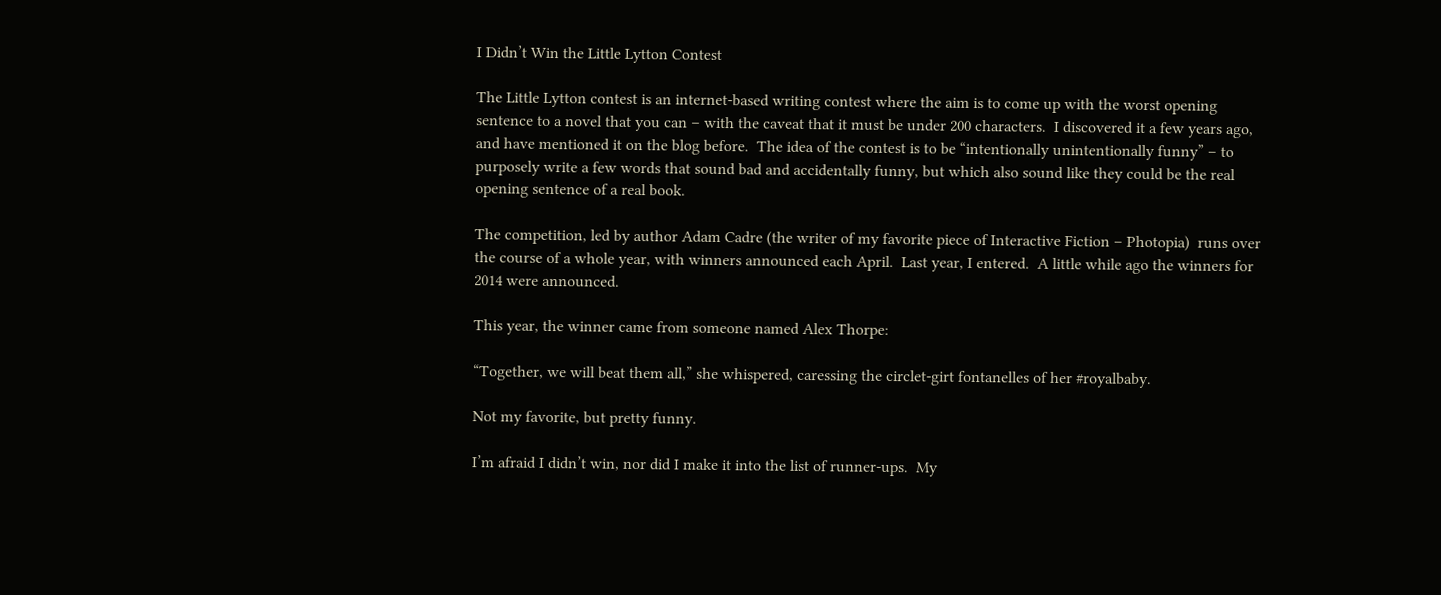I Didn’t Win the Little Lytton Contest

The Little Lytton contest is an internet-based writing contest where the aim is to come up with the worst opening sentence to a novel that you can – with the caveat that it must be under 200 characters.  I discovered it a few years ago, and have mentioned it on the blog before.  The idea of the contest is to be “intentionally unintentionally funny” – to purposely write a few words that sound bad and accidentally funny, but which also sound like they could be the real opening sentence of a real book.

The competition, led by author Adam Cadre (the writer of my favorite piece of Interactive Fiction – Photopia)  runs over the course of a whole year, with winners announced each April.  Last year, I entered.  A little while ago the winners for 2014 were announced.

This year, the winner came from someone named Alex Thorpe:

“Together, we will beat them all,” she whispered, caressing the circlet-girt fontanelles of her #royalbaby.

Not my favorite, but pretty funny.

I’m afraid I didn’t win, nor did I make it into the list of runner-ups.  My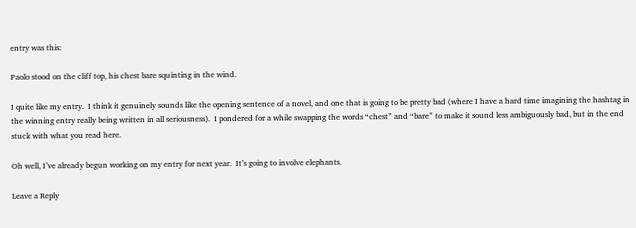entry was this:

Paolo stood on the cliff top, his chest bare squinting in the wind.

I quite like my entry.  I think it genuinely sounds like the opening sentence of a novel, and one that is going to be pretty bad (where I have a hard time imagining the hashtag in the winning entry really being written in all seriousness).  I pondered for a while swapping the words “chest” and “bare” to make it sound less ambiguously bad, but in the end stuck with what you read here.

Oh well, I’ve already begun working on my entry for next year.  It’s going to involve elephants.

Leave a Reply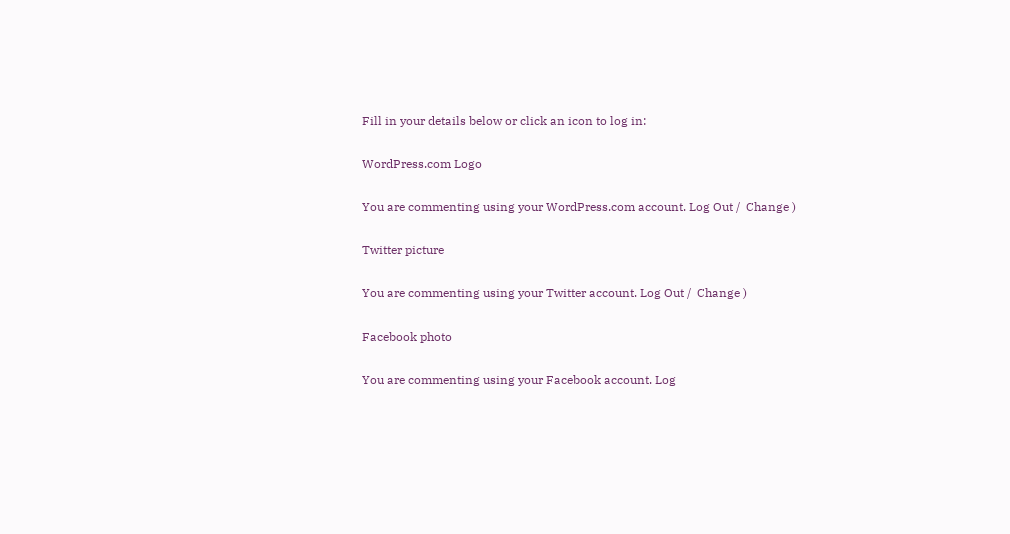Fill in your details below or click an icon to log in:

WordPress.com Logo

You are commenting using your WordPress.com account. Log Out /  Change )

Twitter picture

You are commenting using your Twitter account. Log Out /  Change )

Facebook photo

You are commenting using your Facebook account. Log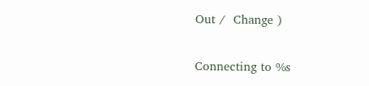Out /  Change )

Connecting to %s